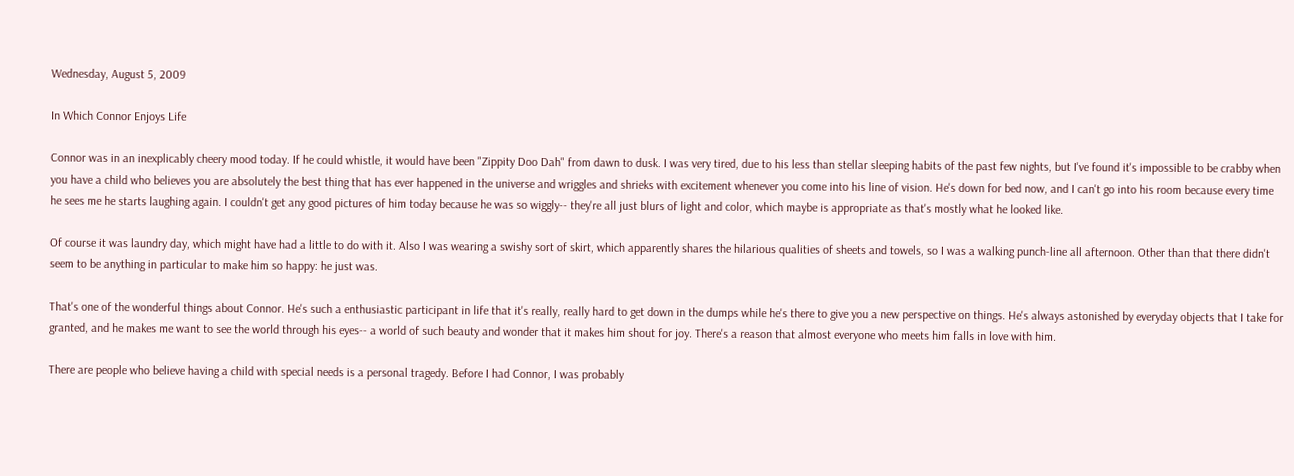Wednesday, August 5, 2009

In Which Connor Enjoys Life

Connor was in an inexplicably cheery mood today. If he could whistle, it would have been "Zippity Doo Dah" from dawn to dusk. I was very tired, due to his less than stellar sleeping habits of the past few nights, but I've found it's impossible to be crabby when you have a child who believes you are absolutely the best thing that has ever happened in the universe and wriggles and shrieks with excitement whenever you come into his line of vision. He's down for bed now, and I can't go into his room because every time he sees me he starts laughing again. I couldn't get any good pictures of him today because he was so wiggly-- they're all just blurs of light and color, which maybe is appropriate as that's mostly what he looked like.

Of course it was laundry day, which might have had a little to do with it. Also I was wearing a swishy sort of skirt, which apparently shares the hilarious qualities of sheets and towels, so I was a walking punch-line all afternoon. Other than that there didn't seem to be anything in particular to make him so happy: he just was.

That's one of the wonderful things about Connor. He's such a enthusiastic participant in life that it's really, really hard to get down in the dumps while he's there to give you a new perspective on things. He's always astonished by everyday objects that I take for granted, and he makes me want to see the world through his eyes-- a world of such beauty and wonder that it makes him shout for joy. There's a reason that almost everyone who meets him falls in love with him.

There are people who believe having a child with special needs is a personal tragedy. Before I had Connor, I was probably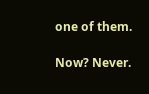one of them.

Now? Never.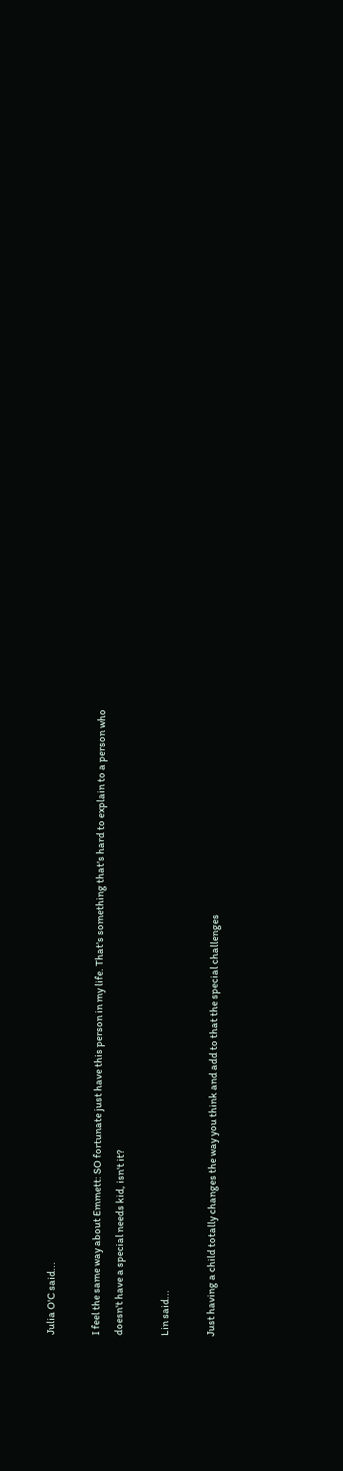Julia O'C said...

I feel the same way about Emmett: SO fortunate just have this person in my life. That's something that's hard to explain to a person who doesn't have a special needs kid, isn't it?

Lin said...

Just having a child totally changes the way you think and add to that the special challenges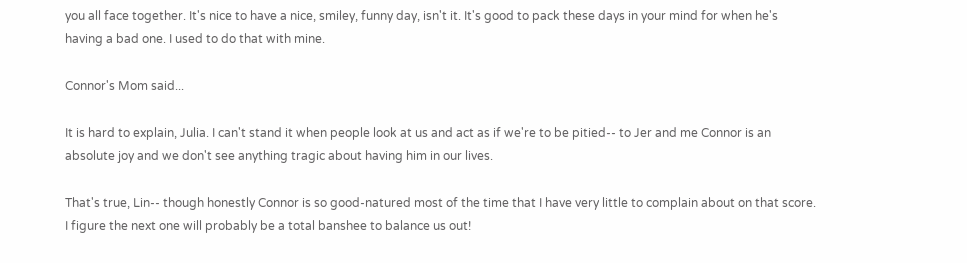you all face together. It's nice to have a nice, smiley, funny day, isn't it. It's good to pack these days in your mind for when he's having a bad one. I used to do that with mine.

Connor's Mom said...

It is hard to explain, Julia. I can't stand it when people look at us and act as if we're to be pitied-- to Jer and me Connor is an absolute joy and we don't see anything tragic about having him in our lives.

That's true, Lin-- though honestly Connor is so good-natured most of the time that I have very little to complain about on that score. I figure the next one will probably be a total banshee to balance us out!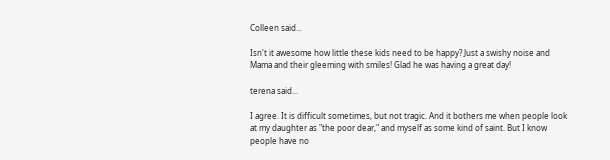Colleen said...

Isn't it awesome how little these kids need to be happy? Just a swishy noise and Mama and their gleeming with smiles! Glad he was having a great day!

terena said...

I agree. It is difficult sometimes, but not tragic. And it bothers me when people look at my daughter as "the poor dear," and myself as some kind of saint. But I know people have no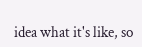idea what it's like, so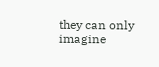they can only imagine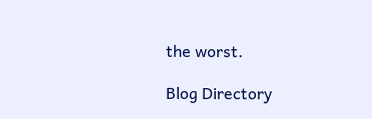the worst.

Blog Directory